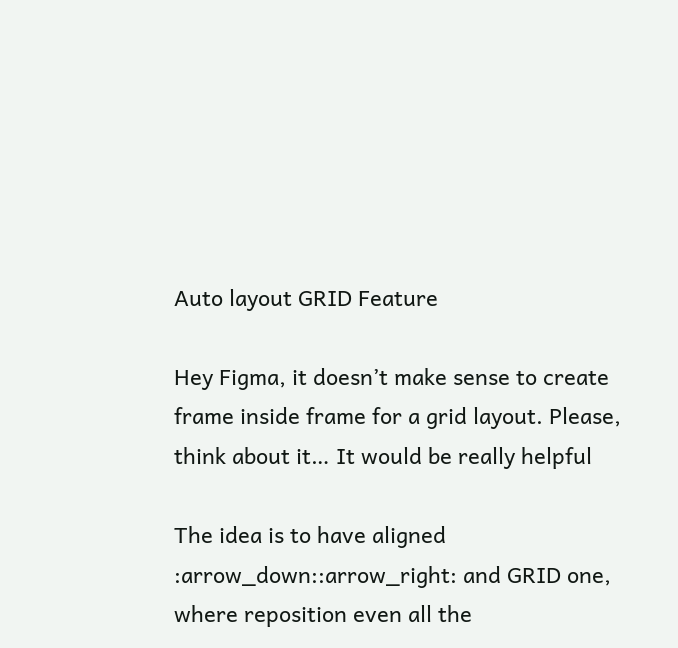Auto layout GRID Feature

Hey Figma, it doesn’t make sense to create frame inside frame for a grid layout. Please, think about it… It would be really helpful

The idea is to have aligned :arrow_down::arrow_right: and GRID one, where reposition even all the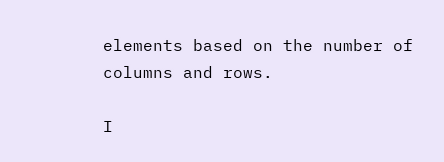elements based on the number of columns and rows.

I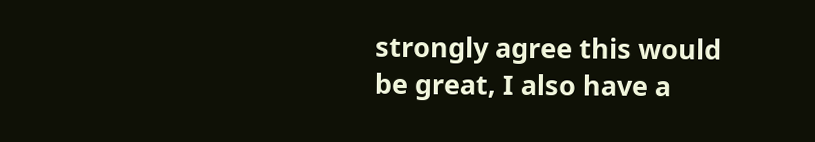strongly agree this would be great, I also have a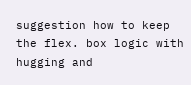suggestion how to keep the flex. box logic with hugging and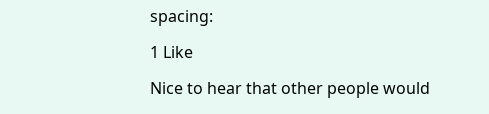spacing:

1 Like

Nice to hear that other people would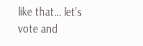like that… let’s vote and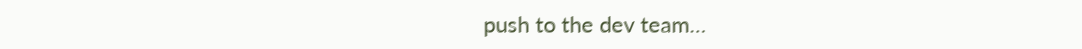push to the dev team…